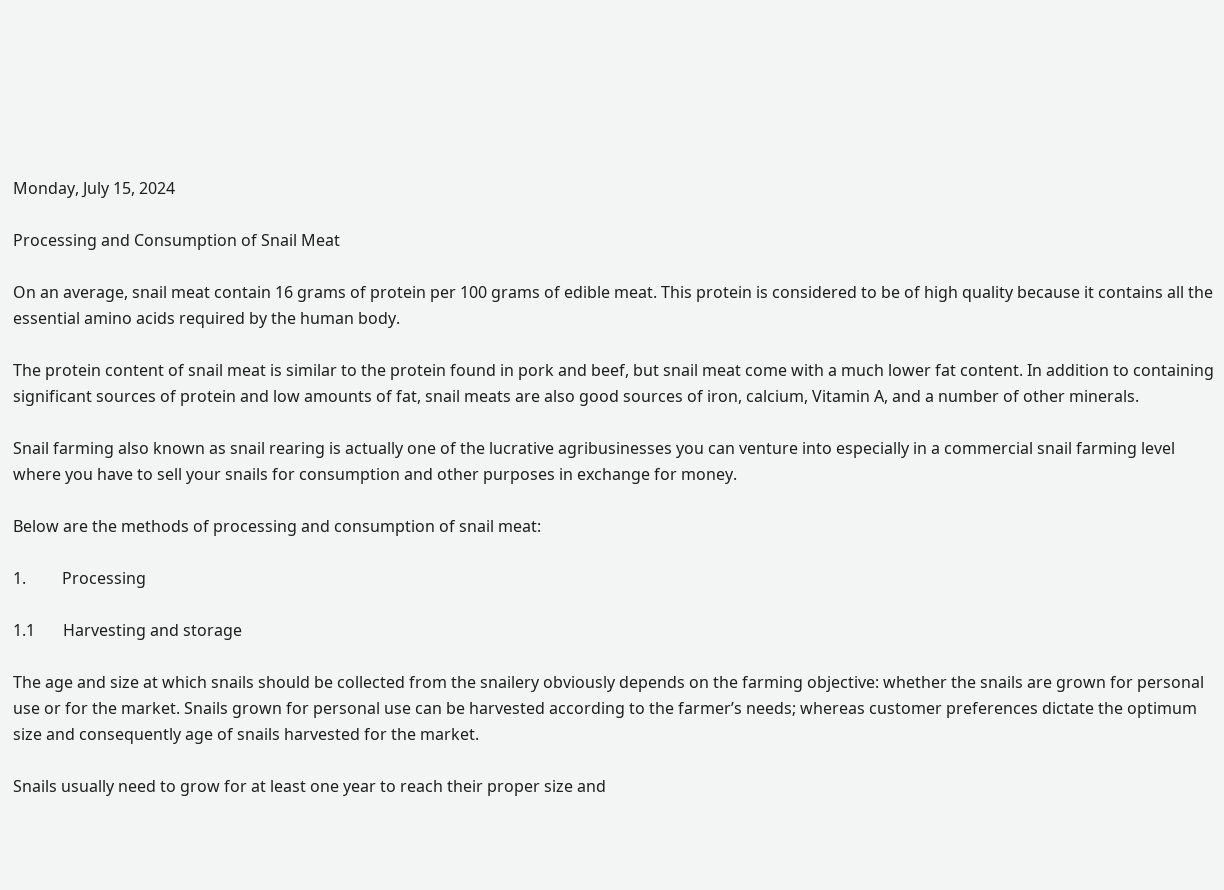Monday, July 15, 2024

Processing and Consumption of Snail Meat

On an average, snail meat contain 16 grams of protein per 100 grams of edible meat. This protein is considered to be of high quality because it contains all the essential amino acids required by the human body.

The protein content of snail meat is similar to the protein found in pork and beef, but snail meat come with a much lower fat content. In addition to containing significant sources of protein and low amounts of fat, snail meats are also good sources of iron, calcium, Vitamin A, and a number of other minerals.

Snail farming also known as snail rearing is actually one of the lucrative agribusinesses you can venture into especially in a commercial snail farming level where you have to sell your snails for consumption and other purposes in exchange for money.

Below are the methods of processing and consumption of snail meat:

1.         Processing

1.1       Harvesting and storage

The age and size at which snails should be collected from the snailery obviously depends on the farming objective: whether the snails are grown for personal use or for the market. Snails grown for personal use can be harvested according to the farmer’s needs; whereas customer preferences dictate the optimum size and consequently age of snails harvested for the market.

Snails usually need to grow for at least one year to reach their proper size and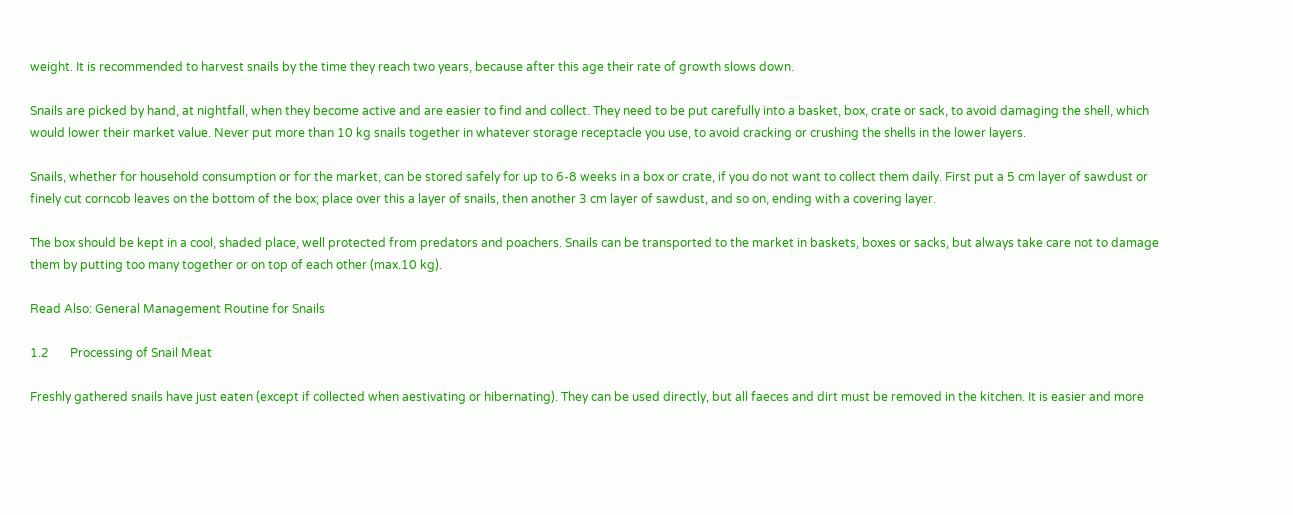weight. It is recommended to harvest snails by the time they reach two years, because after this age their rate of growth slows down.

Snails are picked by hand, at nightfall, when they become active and are easier to find and collect. They need to be put carefully into a basket, box, crate or sack, to avoid damaging the shell, which would lower their market value. Never put more than 10 kg snails together in whatever storage receptacle you use, to avoid cracking or crushing the shells in the lower layers.

Snails, whether for household consumption or for the market, can be stored safely for up to 6-8 weeks in a box or crate, if you do not want to collect them daily. First put a 5 cm layer of sawdust or finely cut corncob leaves on the bottom of the box; place over this a layer of snails, then another 3 cm layer of sawdust, and so on, ending with a covering layer.

The box should be kept in a cool, shaded place, well protected from predators and poachers. Snails can be transported to the market in baskets, boxes or sacks, but always take care not to damage them by putting too many together or on top of each other (max.10 kg).

Read Also: General Management Routine for Snails

1.2       Processing of Snail Meat

Freshly gathered snails have just eaten (except if collected when aestivating or hibernating). They can be used directly, but all faeces and dirt must be removed in the kitchen. It is easier and more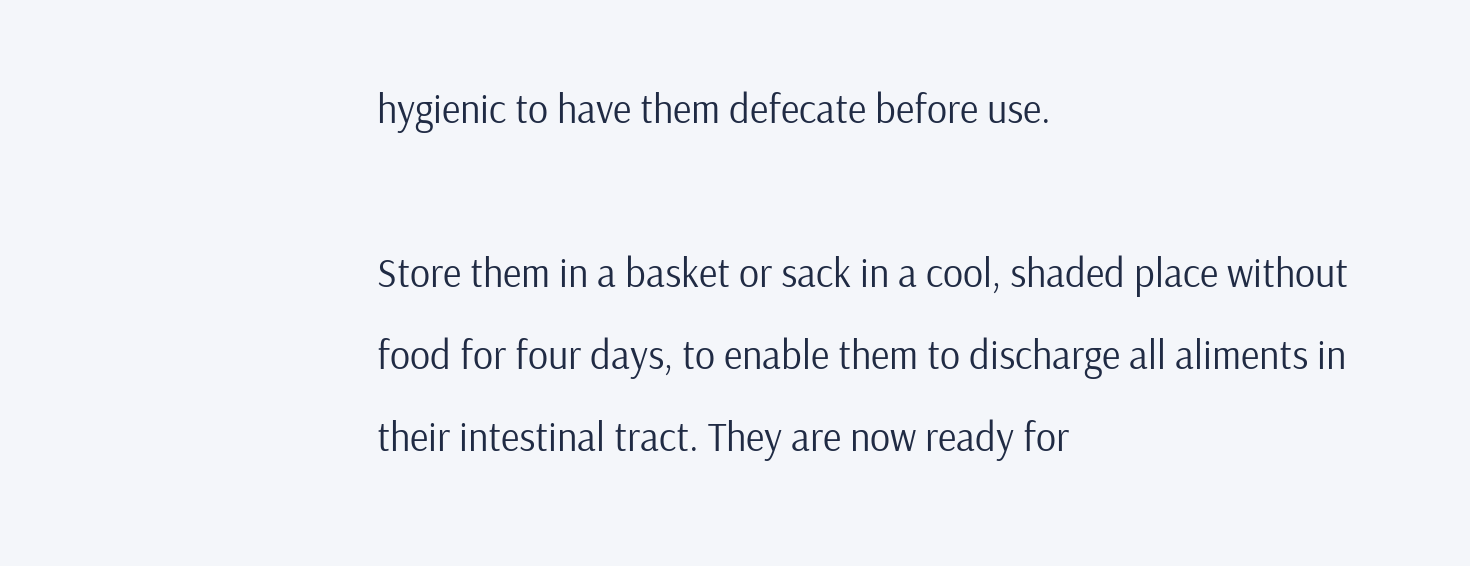hygienic to have them defecate before use.

Store them in a basket or sack in a cool, shaded place without food for four days, to enable them to discharge all aliments in their intestinal tract. They are now ready for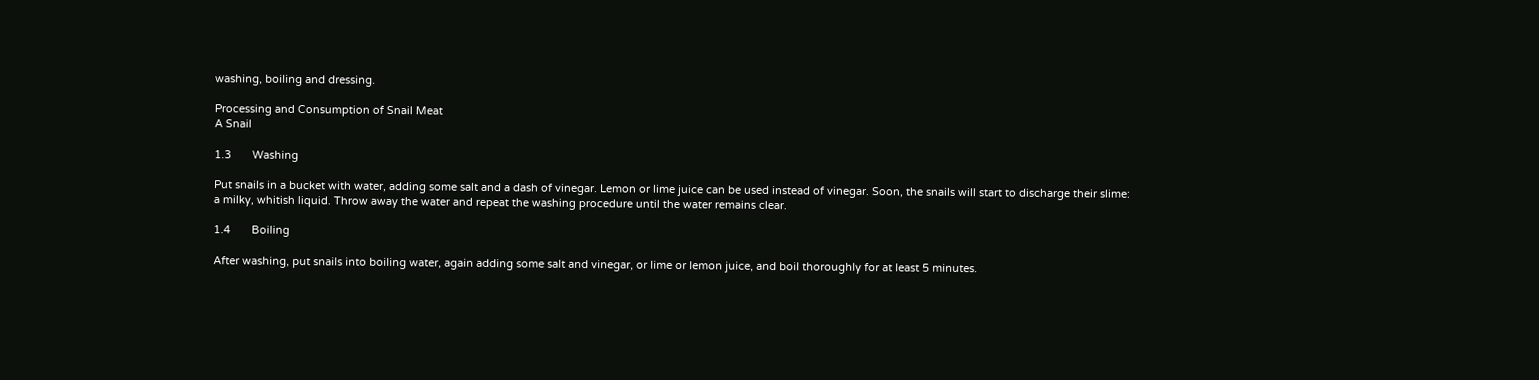washing, boiling and dressing.

Processing and Consumption of Snail Meat
A Snail

1.3       Washing

Put snails in a bucket with water, adding some salt and a dash of vinegar. Lemon or lime juice can be used instead of vinegar. Soon, the snails will start to discharge their slime: a milky, whitish liquid. Throw away the water and repeat the washing procedure until the water remains clear.

1.4       Boiling

After washing, put snails into boiling water, again adding some salt and vinegar, or lime or lemon juice, and boil thoroughly for at least 5 minutes.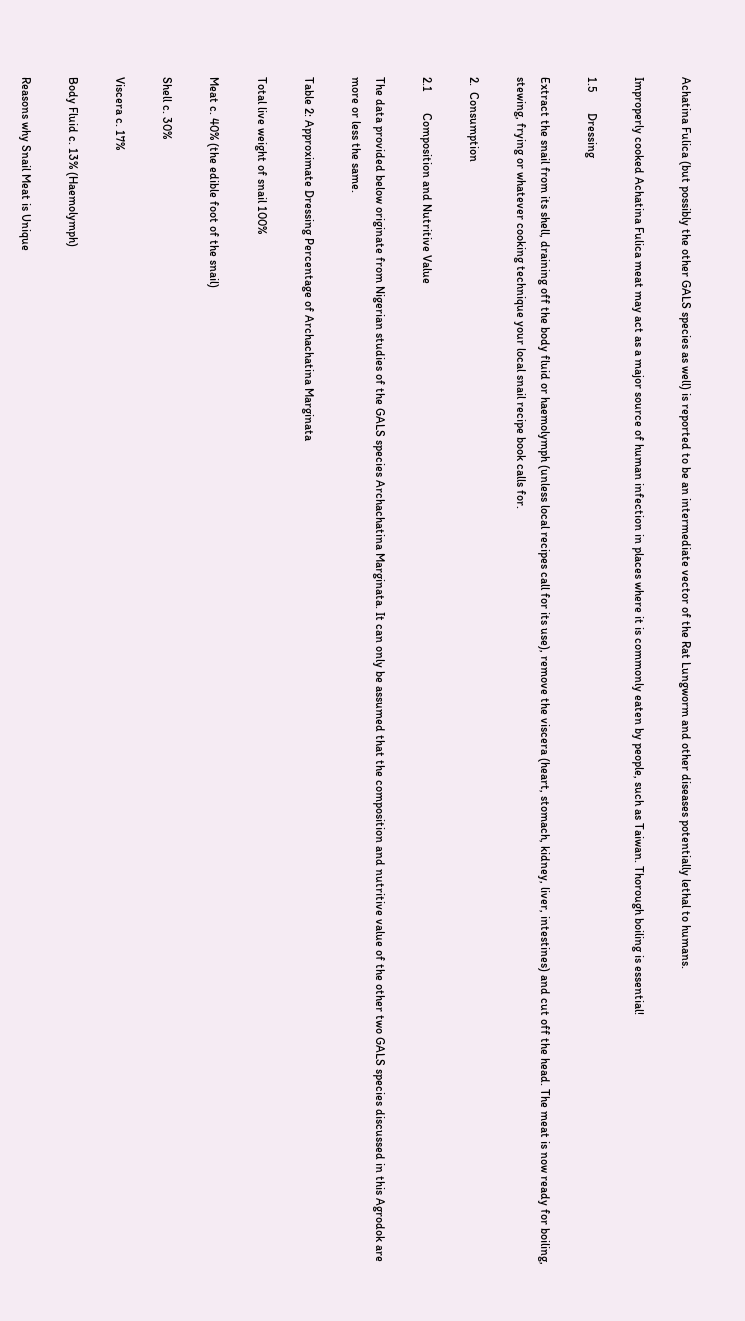Achatina Fulica (but possibly the other GALS species as well) is reported to be an intermediate vector of the Rat Lungworm and other diseases potentially lethal to humans.

Improperly cooked Achatina Fulica meat may act as a major source of human infection in places where it is commonly eaten by people, such as Taiwan. Thorough boiling is essential!

1.5       Dressing

Extract the snail from its shell, draining off the body fluid or haemolymph (unless local recipes call for its use), remove the viscera (heart, stomach, kidney, liver, intestines) and cut off the head. The meat is now ready for boiling, stewing, frying or whatever cooking technique your local snail recipe book calls for.

2.  Consumption

2.1       Composition and Nutritive Value

The data provided below originate from Nigerian studies of the GALS species Archachatina Marginata. It can only be assumed that the composition and nutritive value of the other two GALS species discussed in this Agrodok are more or less the same.

Table 2: Approximate Dressing Percentage of Archachatina Marginata

Total live weight of snail 100%

Meat c. 40% (the edible foot of the snail)

Shell c. 30%

Viscera c. 17%

Body Fluid c. 13% (Haemolymph)

Reasons why Snail Meat is Unique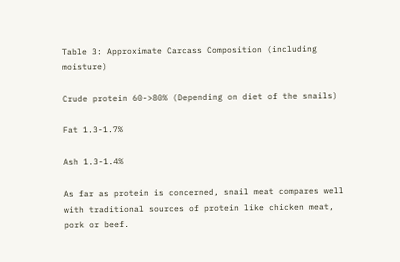Table 3: Approximate Carcass Composition (including moisture)

Crude protein 60->80% (Depending on diet of the snails)

Fat 1.3-1.7%

Ash 1.3-1.4%

As far as protein is concerned, snail meat compares well with traditional sources of protein like chicken meat, pork or beef.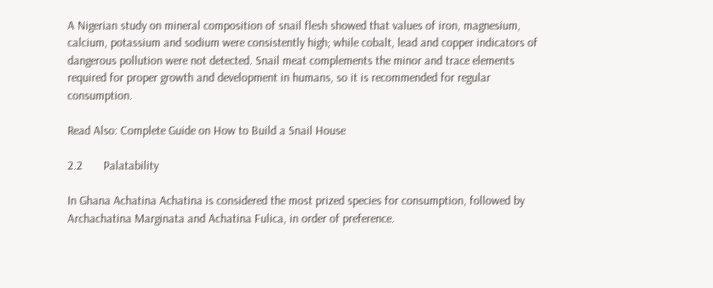A Nigerian study on mineral composition of snail flesh showed that values of iron, magnesium, calcium, potassium and sodium were consistently high; while cobalt, lead and copper indicators of dangerous pollution were not detected. Snail meat complements the minor and trace elements required for proper growth and development in humans, so it is recommended for regular consumption.

Read Also: Complete Guide on How to Build a Snail House

2.2       Palatability

In Ghana Achatina Achatina is considered the most prized species for consumption, followed by Archachatina Marginata and Achatina Fulica, in order of preference.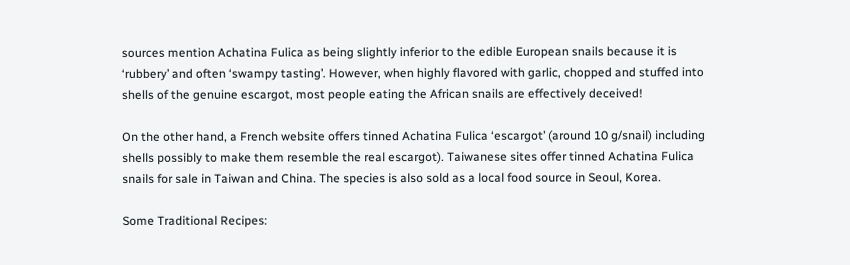sources mention Achatina Fulica as being slightly inferior to the edible European snails because it is ‘rubbery’ and often ‘swampy tasting’. However, when highly flavored with garlic, chopped and stuffed into shells of the genuine escargot, most people eating the African snails are effectively deceived!

On the other hand, a French website offers tinned Achatina Fulica ‘escargot’ (around 10 g/snail) including shells possibly to make them resemble the real escargot). Taiwanese sites offer tinned Achatina Fulica snails for sale in Taiwan and China. The species is also sold as a local food source in Seoul, Korea.

Some Traditional Recipes: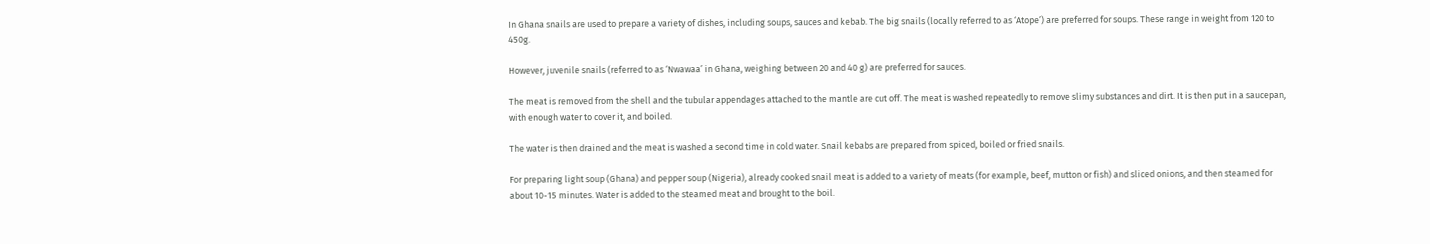In Ghana snails are used to prepare a variety of dishes, including soups, sauces and kebab. The big snails (locally referred to as ‘Atope’) are preferred for soups. These range in weight from 120 to 450g.

However, juvenile snails (referred to as ‘Nwawaa’ in Ghana, weighing between 20 and 40 g) are preferred for sauces.

The meat is removed from the shell and the tubular appendages attached to the mantle are cut off. The meat is washed repeatedly to remove slimy substances and dirt. It is then put in a saucepan, with enough water to cover it, and boiled.

The water is then drained and the meat is washed a second time in cold water. Snail kebabs are prepared from spiced, boiled or fried snails.

For preparing light soup (Ghana) and pepper soup (Nigeria), already cooked snail meat is added to a variety of meats (for example, beef, mutton or fish) and sliced onions, and then steamed for about 10-15 minutes. Water is added to the steamed meat and brought to the boil.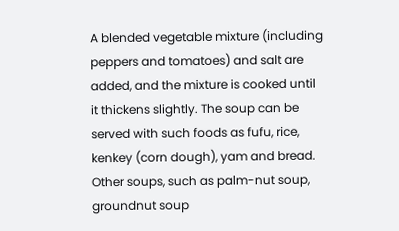A blended vegetable mixture (including peppers and tomatoes) and salt are added, and the mixture is cooked until it thickens slightly. The soup can be served with such foods as fufu, rice, kenkey (corn dough), yam and bread. Other soups, such as palm-nut soup, groundnut soup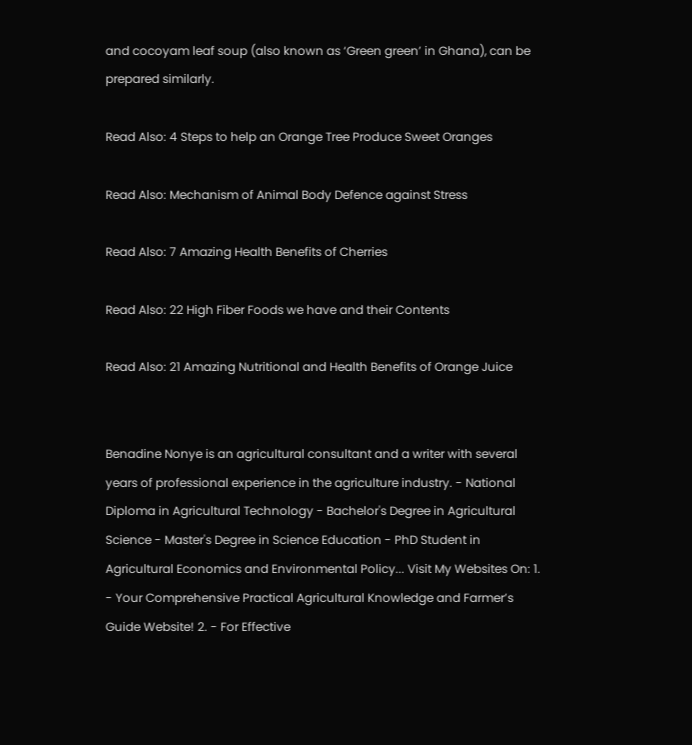and cocoyam leaf soup (also known as ‘Green green’ in Ghana), can be prepared similarly.

Read Also: 4 Steps to help an Orange Tree Produce Sweet Oranges

Read Also: Mechanism of Animal Body Defence against Stress

Read Also: 7 Amazing Health Benefits of Cherries

Read Also: 22 High Fiber Foods we have and their Contents

Read Also: 21 Amazing Nutritional and Health Benefits of Orange Juice


Benadine Nonye is an agricultural consultant and a writer with several years of professional experience in the agriculture industry. - National Diploma in Agricultural Technology - Bachelor's Degree in Agricultural Science - Master's Degree in Science Education - PhD Student in Agricultural Economics and Environmental Policy... Visit My Websites On: 1. - Your Comprehensive Practical Agricultural Knowledge and Farmer’s Guide Website! 2. - For Effective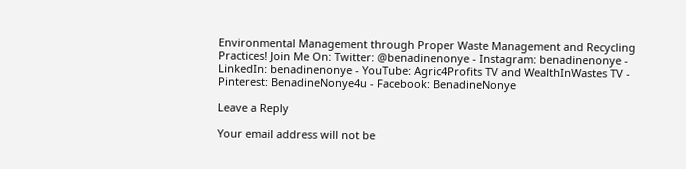Environmental Management through Proper Waste Management and Recycling Practices! Join Me On: Twitter: @benadinenonye - Instagram: benadinenonye - LinkedIn: benadinenonye - YouTube: Agric4Profits TV and WealthInWastes TV - Pinterest: BenadineNonye4u - Facebook: BenadineNonye

Leave a Reply

Your email address will not be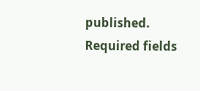published. Required fields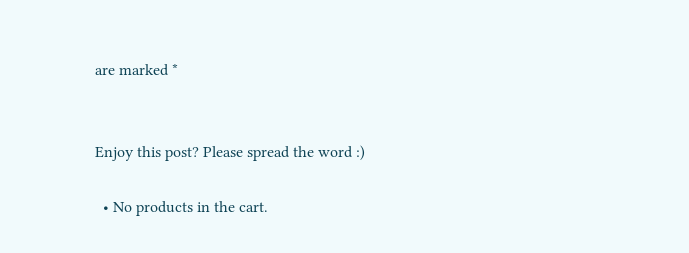are marked *


Enjoy this post? Please spread the word :)

  • No products in the cart.